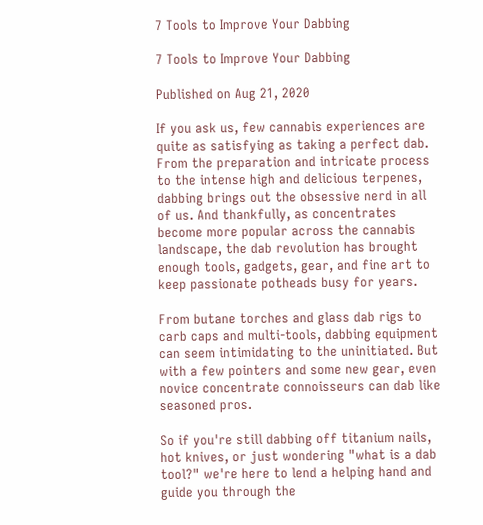7 Tools to Improve Your Dabbing

7 Tools to Improve Your Dabbing

Published on Aug 21, 2020

If you ask us, few cannabis experiences are quite as satisfying as taking a perfect dab. From the preparation and intricate process to the intense high and delicious terpenes, dabbing brings out the obsessive nerd in all of us. And thankfully, as concentrates become more popular across the cannabis landscape, the dab revolution has brought enough tools, gadgets, gear, and fine art to keep passionate potheads busy for years.

From butane torches and glass dab rigs to carb caps and multi-tools, dabbing equipment can seem intimidating to the uninitiated. But with a few pointers and some new gear, even novice concentrate connoisseurs can dab like seasoned pros.

So if you're still dabbing off titanium nails, hot knives, or just wondering "what is a dab tool?" we're here to lend a helping hand and guide you through the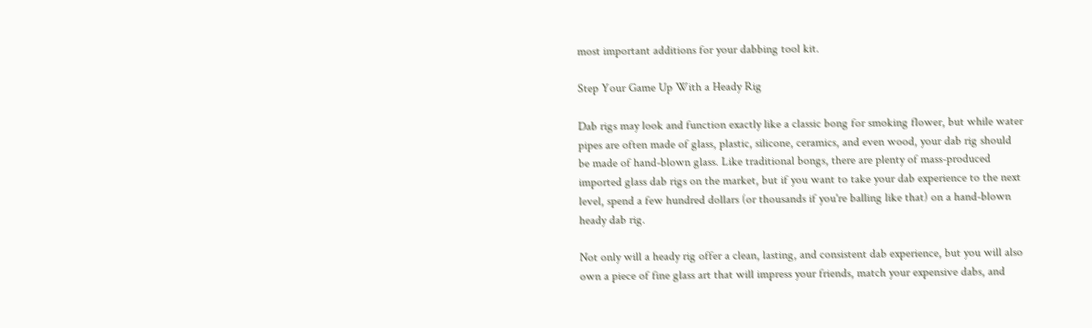most important additions for your dabbing tool kit.

Step Your Game Up With a Heady Rig

Dab rigs may look and function exactly like a classic bong for smoking flower, but while water pipes are often made of glass, plastic, silicone, ceramics, and even wood, your dab rig should be made of hand-blown glass. Like traditional bongs, there are plenty of mass-produced imported glass dab rigs on the market, but if you want to take your dab experience to the next level, spend a few hundred dollars (or thousands if you're balling like that) on a hand-blown heady dab rig.

Not only will a heady rig offer a clean, lasting, and consistent dab experience, but you will also own a piece of fine glass art that will impress your friends, match your expensive dabs, and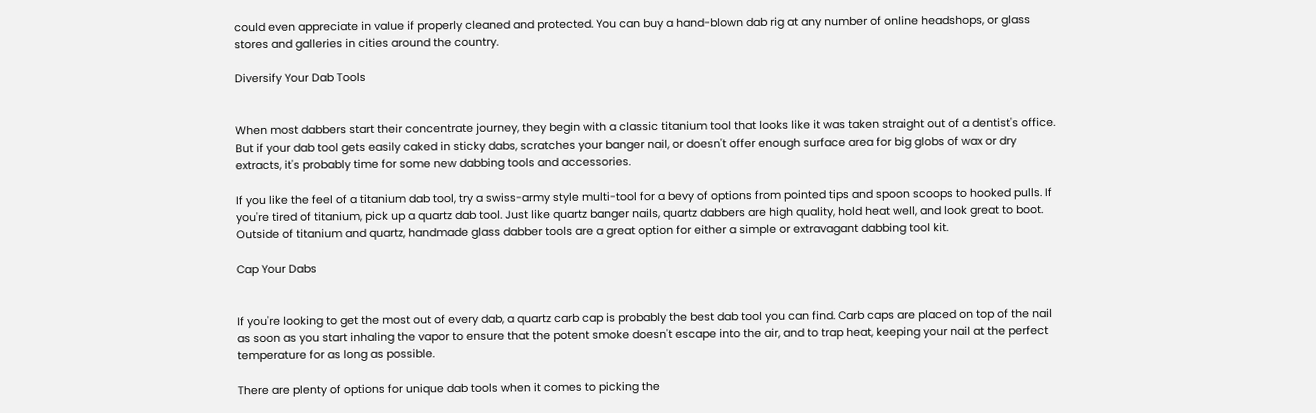could even appreciate in value if properly cleaned and protected. You can buy a hand-blown dab rig at any number of online headshops, or glass stores and galleries in cities around the country.

Diversify Your Dab Tools


When most dabbers start their concentrate journey, they begin with a classic titanium tool that looks like it was taken straight out of a dentist's office. But if your dab tool gets easily caked in sticky dabs, scratches your banger nail, or doesn't offer enough surface area for big globs of wax or dry extracts, it's probably time for some new dabbing tools and accessories.

If you like the feel of a titanium dab tool, try a swiss-army style multi-tool for a bevy of options from pointed tips and spoon scoops to hooked pulls. If you're tired of titanium, pick up a quartz dab tool. Just like quartz banger nails, quartz dabbers are high quality, hold heat well, and look great to boot. Outside of titanium and quartz, handmade glass dabber tools are a great option for either a simple or extravagant dabbing tool kit.

Cap Your Dabs


If you're looking to get the most out of every dab, a quartz carb cap is probably the best dab tool you can find. Carb caps are placed on top of the nail as soon as you start inhaling the vapor to ensure that the potent smoke doesn't escape into the air, and to trap heat, keeping your nail at the perfect temperature for as long as possible.

There are plenty of options for unique dab tools when it comes to picking the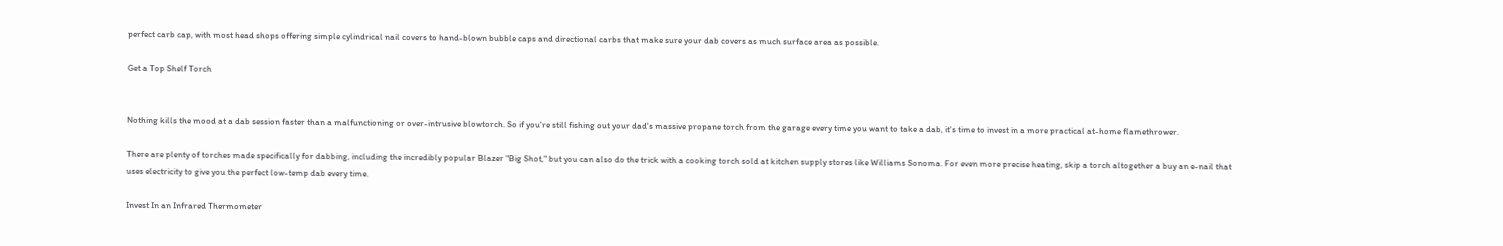perfect carb cap, with most head shops offering simple cylindrical nail covers to hand-blown bubble caps and directional carbs that make sure your dab covers as much surface area as possible.

Get a Top Shelf Torch


Nothing kills the mood at a dab session faster than a malfunctioning or over-intrusive blowtorch. So if you're still fishing out your dad's massive propane torch from the garage every time you want to take a dab, it's time to invest in a more practical at-home flamethrower.

There are plenty of torches made specifically for dabbing, including the incredibly popular Blazer "Big Shot," but you can also do the trick with a cooking torch sold at kitchen supply stores like Williams Sonoma. For even more precise heating, skip a torch altogether a buy an e-nail that uses electricity to give you the perfect low-temp dab every time.

Invest In an Infrared Thermometer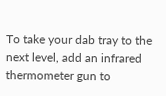To take your dab tray to the next level, add an infrared thermometer gun to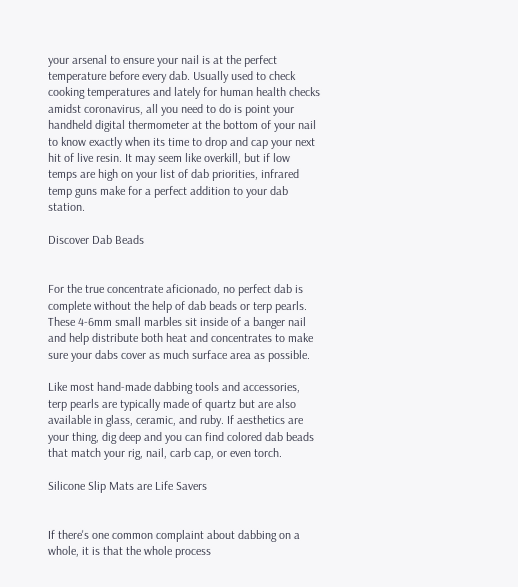your arsenal to ensure your nail is at the perfect temperature before every dab. Usually used to check cooking temperatures and lately for human health checks amidst coronavirus, all you need to do is point your handheld digital thermometer at the bottom of your nail to know exactly when its time to drop and cap your next hit of live resin. It may seem like overkill, but if low temps are high on your list of dab priorities, infrared temp guns make for a perfect addition to your dab station.

Discover Dab Beads


For the true concentrate aficionado, no perfect dab is complete without the help of dab beads or terp pearls. These 4-6mm small marbles sit inside of a banger nail and help distribute both heat and concentrates to make sure your dabs cover as much surface area as possible.

Like most hand-made dabbing tools and accessories, terp pearls are typically made of quartz but are also available in glass, ceramic, and ruby. If aesthetics are your thing, dig deep and you can find colored dab beads that match your rig, nail, carb cap, or even torch.

Silicone Slip Mats are Life Savers


If there's one common complaint about dabbing on a whole, it is that the whole process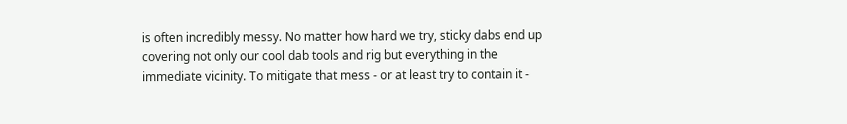is often incredibly messy. No matter how hard we try, sticky dabs end up covering not only our cool dab tools and rig but everything in the immediate vicinity. To mitigate that mess - or at least try to contain it -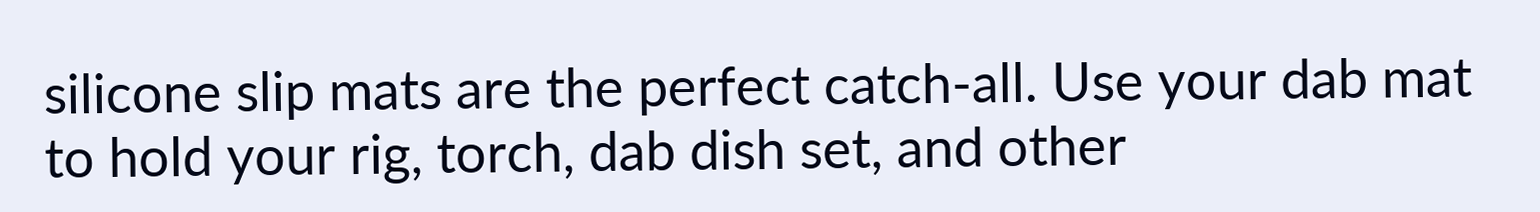silicone slip mats are the perfect catch-all. Use your dab mat to hold your rig, torch, dab dish set, and other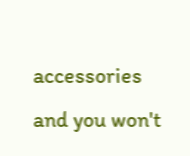accessories and you won't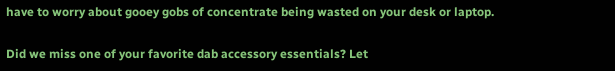have to worry about gooey gobs of concentrate being wasted on your desk or laptop.

Did we miss one of your favorite dab accessory essentials? Let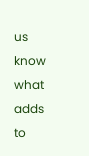us know what adds to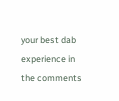your best dab experience in the comments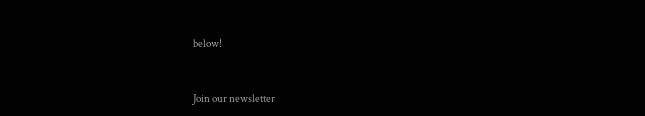below!


Join our newsletter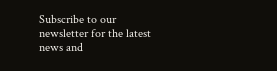Subscribe to our newsletter for the latest news and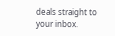deals straight to your inbox.